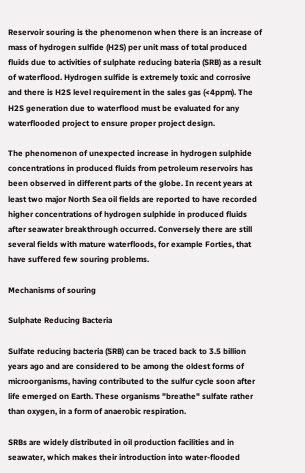Reservoir souring is the phenomenon when there is an increase of mass of hydrogen sulfide (H2S) per unit mass of total produced fluids due to activities of sulphate reducing bateria (SRB) as a result of waterflood. Hydrogen sulfide is extremely toxic and corrosive and there is H2S level requirement in the sales gas (<4ppm). The H2S generation due to waterflood must be evaluated for any waterflooded project to ensure proper project design.

The phenomenon of unexpected increase in hydrogen sulphide concentrations in produced fluids from petroleum reservoirs has been observed in different parts of the globe. In recent years at least two major North Sea oil fields are reported to have recorded higher concentrations of hydrogen sulphide in produced fluids after seawater breakthrough occurred. Conversely there are still several fields with mature waterfloods, for example Forties, that have suffered few souring problems.

Mechanisms of souring

Sulphate Reducing Bacteria

Sulfate reducing bacteria (SRB) can be traced back to 3.5 billion years ago and are considered to be among the oldest forms of microorganisms, having contributed to the sulfur cycle soon after life emerged on Earth. These organisms "breathe" sulfate rather than oxygen, in a form of anaerobic respiration.

SRBs are widely distributed in oil production facilities and in seawater, which makes their introduction into water-flooded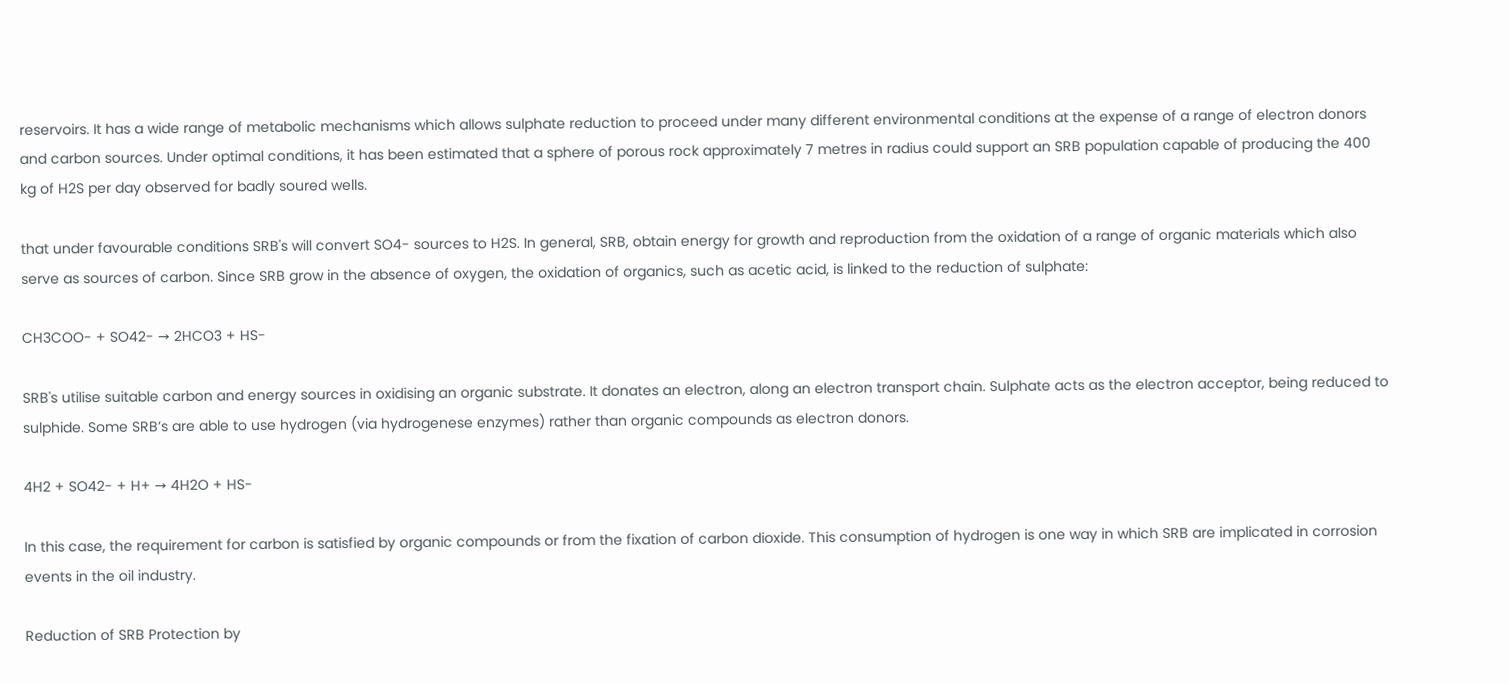reservoirs. It has a wide range of metabolic mechanisms which allows sulphate reduction to proceed under many different environmental conditions at the expense of a range of electron donors and carbon sources. Under optimal conditions, it has been estimated that a sphere of porous rock approximately 7 metres in radius could support an SRB population capable of producing the 400 kg of H2S per day observed for badly soured wells.

that under favourable conditions SRB's will convert SO4- sources to H2S. In general, SRB, obtain energy for growth and reproduction from the oxidation of a range of organic materials which also serve as sources of carbon. Since SRB grow in the absence of oxygen, the oxidation of organics, such as acetic acid, is linked to the reduction of sulphate:

CH3COO- + SO42- → 2HCO3 + HS-

SRB's utilise suitable carbon and energy sources in oxidising an organic substrate. It donates an electron, along an electron transport chain. Sulphate acts as the electron acceptor, being reduced to sulphide. Some SRB’s are able to use hydrogen (via hydrogenese enzymes) rather than organic compounds as electron donors.

4H2 + SO42- + H+ → 4H2O + HS-

In this case, the requirement for carbon is satisfied by organic compounds or from the fixation of carbon dioxide. This consumption of hydrogen is one way in which SRB are implicated in corrosion events in the oil industry.

Reduction of SRB Protection by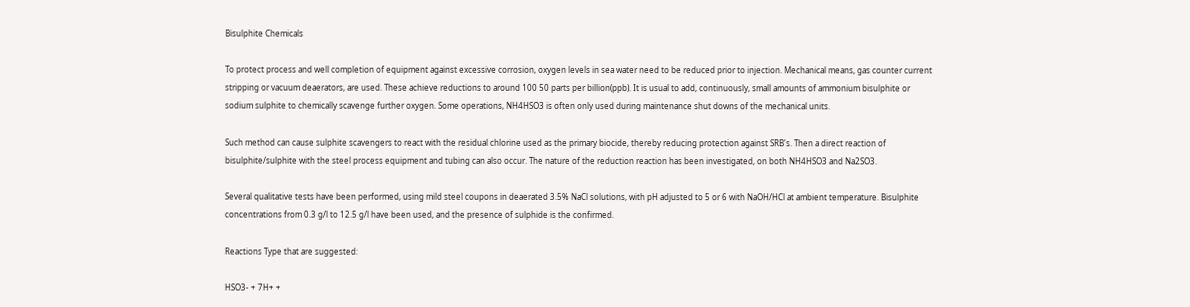Bisulphite Chemicals

To protect process and well completion of equipment against excessive corrosion, oxygen levels in sea water need to be reduced prior to injection. Mechanical means, gas counter current stripping or vacuum deaerators, are used. These achieve reductions to around 100 50 parts per billion(ppb). It is usual to add, continuously, small amounts of ammonium bisulphite or sodium sulphite to chemically scavenge further oxygen. Some operations, NH4HSO3 is often only used during maintenance shut downs of the mechanical units.

Such method can cause sulphite scavengers to react with the residual chlorine used as the primary biocide, thereby reducing protection against SRB's. Then a direct reaction of bisulphite/sulphite with the steel process equipment and tubing can also occur. The nature of the reduction reaction has been investigated, on both NH4HSO3 and Na2SO3.

Several qualitative tests have been performed, using mild steel coupons in deaerated 3.5% NaCl solutions, with pH adjusted to 5 or 6 with NaOH/HCl at ambient temperature. Bisulphite concentrations from 0.3 g/l to 12.5 g/l have been used, and the presence of sulphide is the confirmed.

Reactions Type that are suggested:

HSO3- + 7H+ +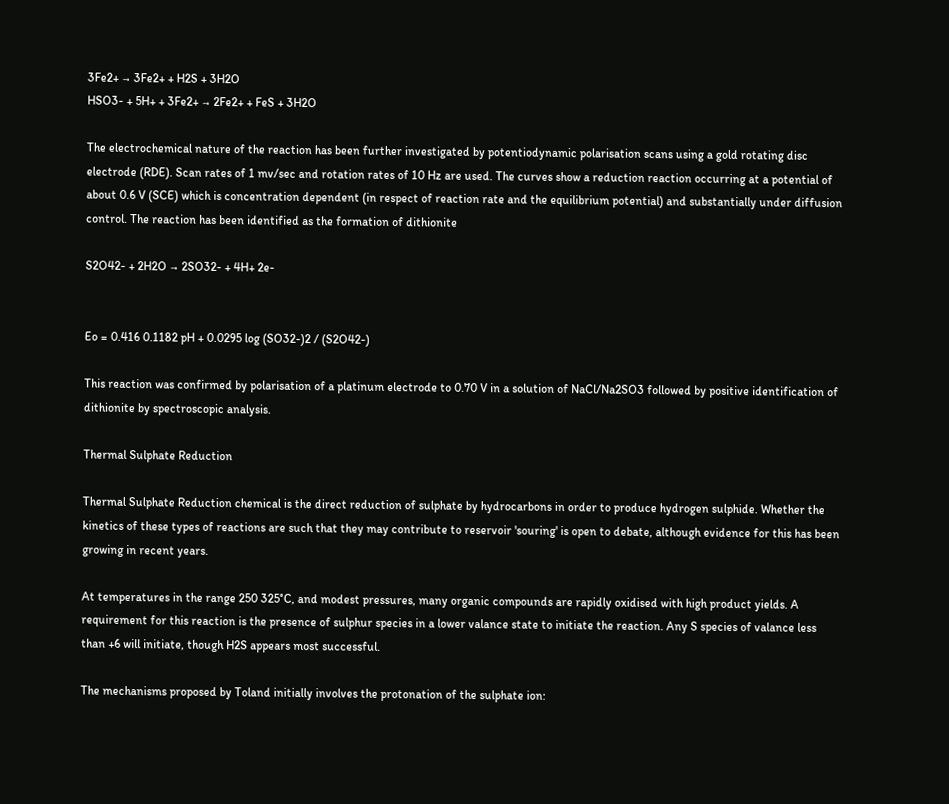3Fe2+ → 3Fe2+ + H2S + 3H2O
HSO3- + 5H+ + 3Fe2+ → 2Fe2+ + FeS + 3H2O

The electrochemical nature of the reaction has been further investigated by potentiodynamic polarisation scans using a gold rotating disc electrode (RDE). Scan rates of 1 mv/sec and rotation rates of 10 Hz are used. The curves show a reduction reaction occurring at a potential of about 0.6 V (SCE) which is concentration dependent (in respect of reaction rate and the equilibrium potential) and substantially under diffusion control. The reaction has been identified as the formation of dithionite

S2O42- + 2H2O → 2SO32- + 4H+ 2e-


Eo = 0.416 0.1182 pH + 0.0295 log (SO32-)2 / (S2O42-)

This reaction was confirmed by polarisation of a platinum electrode to 0.70 V in a solution of NaCl/Na2SO3 followed by positive identification of dithionite by spectroscopic analysis.

Thermal Sulphate Reduction

Thermal Sulphate Reduction chemical is the direct reduction of sulphate by hydrocarbons in order to produce hydrogen sulphide. Whether the kinetics of these types of reactions are such that they may contribute to reservoir 'souring' is open to debate, although evidence for this has been growing in recent years.

At temperatures in the range 250 325°C, and modest pressures, many organic compounds are rapidly oxidised with high product yields. A requirement for this reaction is the presence of sulphur species in a lower valance state to initiate the reaction. Any S species of valance less than +6 will initiate, though H2S appears most successful.

The mechanisms proposed by Toland initially involves the protonation of the sulphate ion: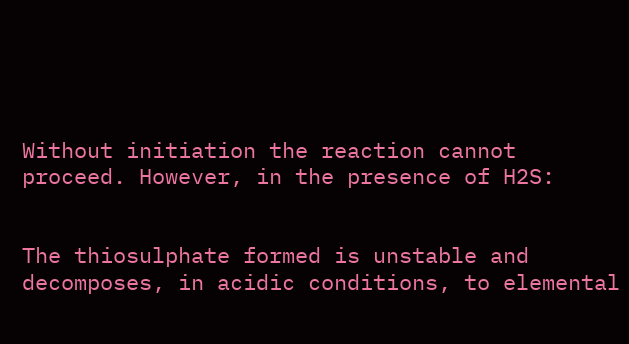Without initiation the reaction cannot proceed. However, in the presence of H2S:


The thiosulphate formed is unstable and decomposes, in acidic conditions, to elemental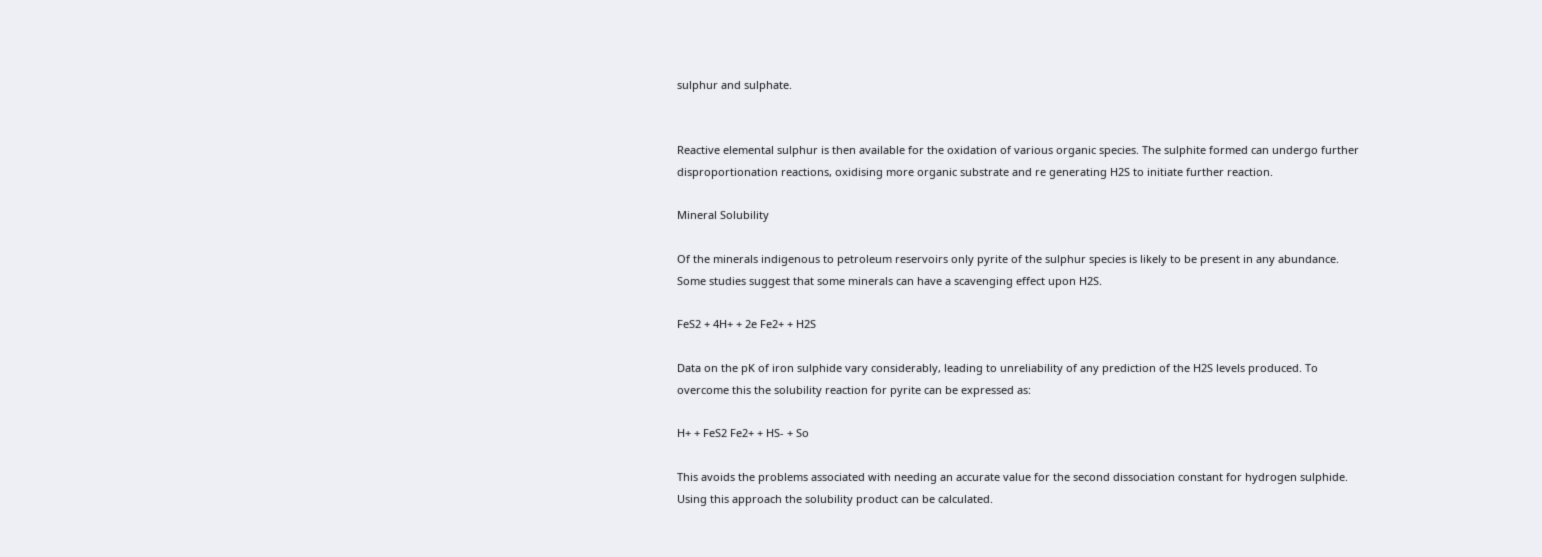sulphur and sulphate.


Reactive elemental sulphur is then available for the oxidation of various organic species. The sulphite formed can undergo further disproportionation reactions, oxidising more organic substrate and re generating H2S to initiate further reaction.

Mineral Solubility

Of the minerals indigenous to petroleum reservoirs only pyrite of the sulphur species is likely to be present in any abundance. Some studies suggest that some minerals can have a scavenging effect upon H2S.

FeS2 + 4H+ + 2e Fe2+ + H2S

Data on the pK of iron sulphide vary considerably, leading to unreliability of any prediction of the H2S levels produced. To overcome this the solubility reaction for pyrite can be expressed as:

H+ + FeS2 Fe2+ + HS- + So

This avoids the problems associated with needing an accurate value for the second dissociation constant for hydrogen sulphide. Using this approach the solubility product can be calculated.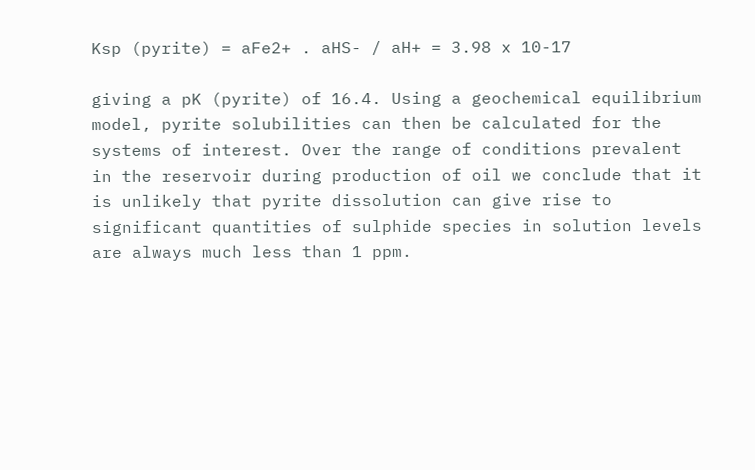Ksp (pyrite) = aFe2+ . aHS- / aH+ = 3.98 x 10-17

giving a pK (pyrite) of 16.4. Using a geochemical equilibrium model, pyrite solubilities can then be calculated for the systems of interest. Over the range of conditions prevalent in the reservoir during production of oil we conclude that it is unlikely that pyrite dissolution can give rise to significant quantities of sulphide species in solution levels are always much less than 1 ppm.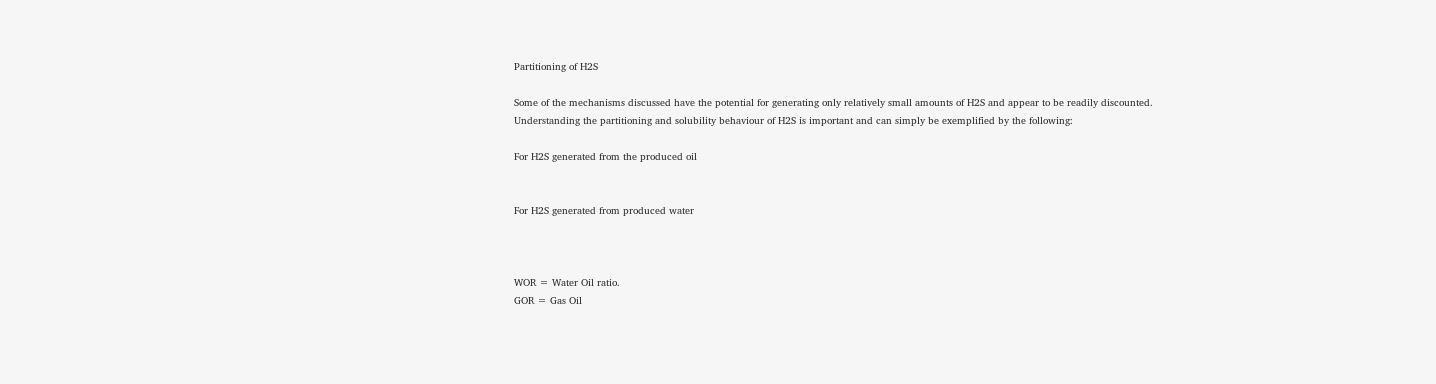Partitioning of H2S

Some of the mechanisms discussed have the potential for generating only relatively small amounts of H2S and appear to be readily discounted. Understanding the partitioning and solubility behaviour of H2S is important and can simply be exemplified by the following:

For H2S generated from the produced oil


For H2S generated from produced water



WOR = Water Oil ratio.
GOR = Gas Oil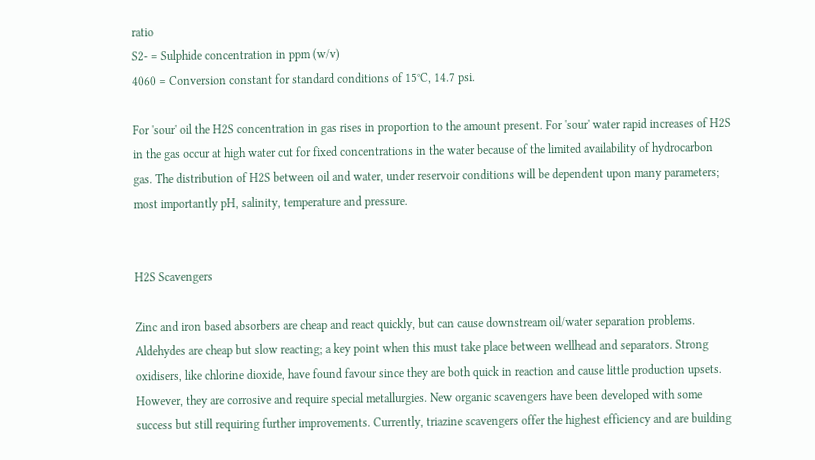ratio
S2- = Sulphide concentration in ppm (w/v)
4060 = Conversion constant for standard conditions of 15°C, 14.7 psi.

For 'sour' oil the H2S concentration in gas rises in proportion to the amount present. For 'sour' water rapid increases of H2S in the gas occur at high water cut for fixed concentrations in the water because of the limited availability of hydrocarbon gas. The distribution of H2S between oil and water, under reservoir conditions will be dependent upon many parameters; most importantly pH, salinity, temperature and pressure.


H2S Scavengers

Zinc and iron based absorbers are cheap and react quickly, but can cause downstream oil/water separation problems. Aldehydes are cheap but slow reacting; a key point when this must take place between wellhead and separators. Strong oxidisers, like chlorine dioxide, have found favour since they are both quick in reaction and cause little production upsets. However, they are corrosive and require special metallurgies. New organic scavengers have been developed with some success but still requiring further improvements. Currently, triazine scavengers offer the highest efficiency and are building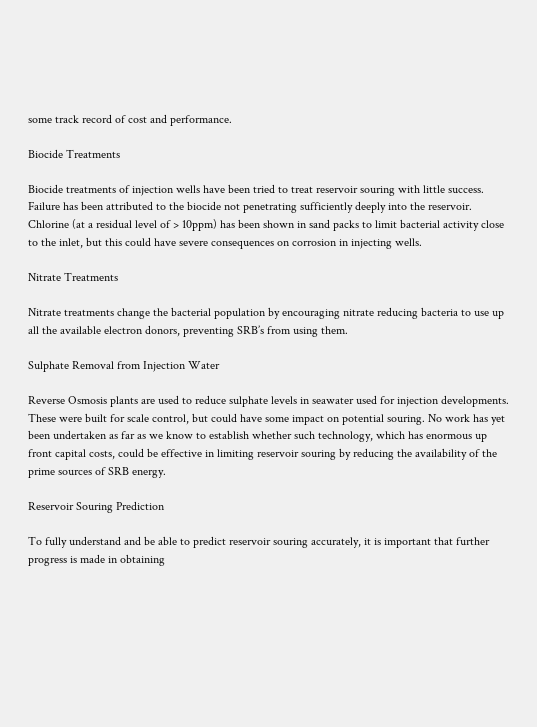some track record of cost and performance.

Biocide Treatments

Biocide treatments of injection wells have been tried to treat reservoir souring with little success. Failure has been attributed to the biocide not penetrating sufficiently deeply into the reservoir. Chlorine (at a residual level of > 10ppm) has been shown in sand packs to limit bacterial activity close to the inlet, but this could have severe consequences on corrosion in injecting wells.

Nitrate Treatments

Nitrate treatments change the bacterial population by encouraging nitrate reducing bacteria to use up all the available electron donors, preventing SRB’s from using them.

Sulphate Removal from Injection Water

Reverse Osmosis plants are used to reduce sulphate levels in seawater used for injection developments. These were built for scale control, but could have some impact on potential souring. No work has yet been undertaken as far as we know to establish whether such technology, which has enormous up front capital costs, could be effective in limiting reservoir souring by reducing the availability of the prime sources of SRB energy.

Reservoir Souring Prediction

To fully understand and be able to predict reservoir souring accurately, it is important that further progress is made in obtaining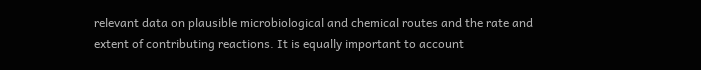relevant data on plausible microbiological and chemical routes and the rate and extent of contributing reactions. It is equally important to account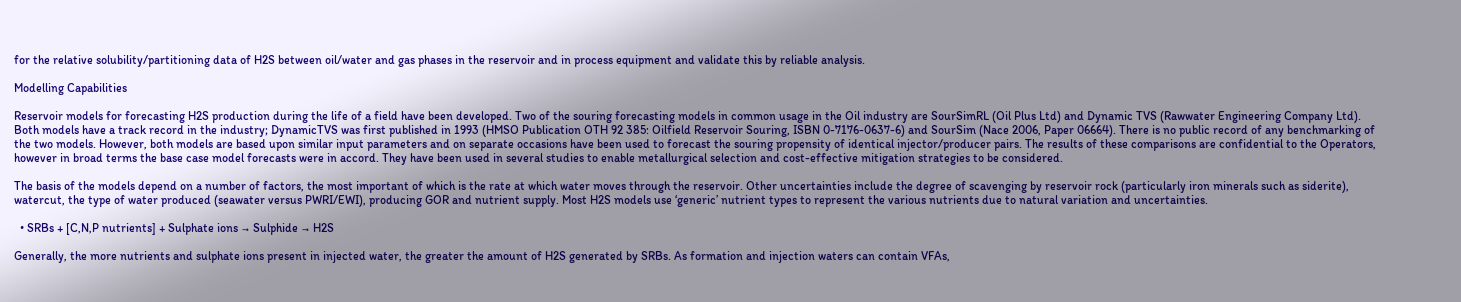for the relative solubility/partitioning data of H2S between oil/water and gas phases in the reservoir and in process equipment and validate this by reliable analysis.

Modelling Capabilities

Reservoir models for forecasting H2S production during the life of a field have been developed. Two of the souring forecasting models in common usage in the Oil industry are SourSimRL (Oil Plus Ltd) and Dynamic TVS (Rawwater Engineering Company Ltd). Both models have a track record in the industry; DynamicTVS was first published in 1993 (HMSO Publication OTH 92 385: Oilfield Reservoir Souring, ISBN 0-7176-0637-6) and SourSim (Nace 2006, Paper 06664). There is no public record of any benchmarking of the two models. However, both models are based upon similar input parameters and on separate occasions have been used to forecast the souring propensity of identical injector/producer pairs. The results of these comparisons are confidential to the Operators, however in broad terms the base case model forecasts were in accord. They have been used in several studies to enable metallurgical selection and cost-effective mitigation strategies to be considered.

The basis of the models depend on a number of factors, the most important of which is the rate at which water moves through the reservoir. Other uncertainties include the degree of scavenging by reservoir rock (particularly iron minerals such as siderite), watercut, the type of water produced (seawater versus PWRI/EWI), producing GOR and nutrient supply. Most H2S models use ‘generic’ nutrient types to represent the various nutrients due to natural variation and uncertainties.

  • SRBs + [C,N,P nutrients] + Sulphate ions → Sulphide → H2S

Generally, the more nutrients and sulphate ions present in injected water, the greater the amount of H2S generated by SRBs. As formation and injection waters can contain VFAs,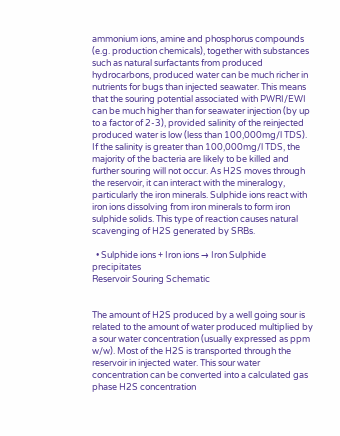ammonium ions, amine and phosphorus compounds (e.g. production chemicals), together with substances such as natural surfactants from produced hydrocarbons, produced water can be much richer in nutrients for bugs than injected seawater. This means that the souring potential associated with PWRI/EWI can be much higher than for seawater injection (by up to a factor of 2-3), provided salinity of the reinjected produced water is low (less than 100,000mg/l TDS). If the salinity is greater than 100,000mg/l TDS, the majority of the bacteria are likely to be killed and further souring will not occur. As H2S moves through the reservoir, it can interact with the mineralogy, particularly the iron minerals. Sulphide ions react with iron ions dissolving from iron minerals to form iron sulphide solids. This type of reaction causes natural scavenging of H2S generated by SRBs.

  • Sulphide ions + Iron ions → Iron Sulphide precipitates
Reservoir Souring Schematic


The amount of H2S produced by a well going sour is related to the amount of water produced multiplied by a sour water concentration (usually expressed as ppm w/w). Most of the H2S is transported through the reservoir in injected water. This sour water concentration can be converted into a calculated gas phase H2S concentration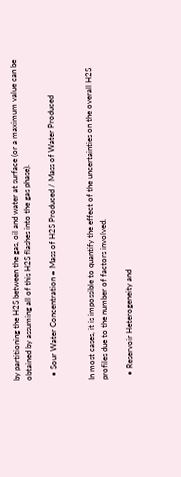by partitioning the H2S between the gas, oil and water at surface (or a maximum value can be obtained by assuming all of this H2S flashes into the gas phase).

  • Sour Water Concentration = Mass of H2S Produced / Mass of Water Produced


In most cases, it is impossible to quantify the effect of the uncertainties on the overall H2S profiles due to the number of factors involved.

  • Reservoir Heterogeneity and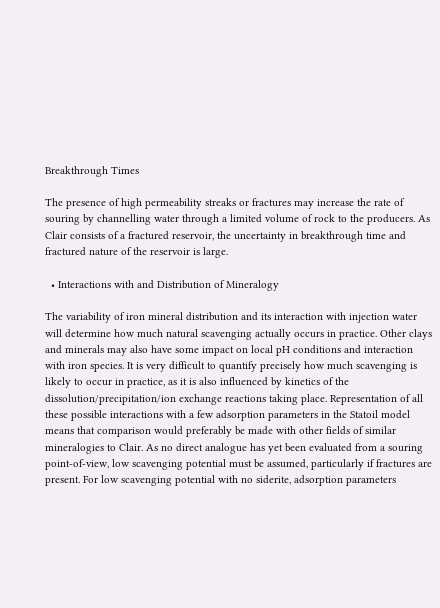Breakthrough Times

The presence of high permeability streaks or fractures may increase the rate of souring by channelling water through a limited volume of rock to the producers. As Clair consists of a fractured reservoir, the uncertainty in breakthrough time and fractured nature of the reservoir is large.

  • Interactions with and Distribution of Mineralogy

The variability of iron mineral distribution and its interaction with injection water will determine how much natural scavenging actually occurs in practice. Other clays and minerals may also have some impact on local pH conditions and interaction with iron species. It is very difficult to quantify precisely how much scavenging is likely to occur in practice, as it is also influenced by kinetics of the dissolution/precipitation/ion exchange reactions taking place. Representation of all these possible interactions with a few adsorption parameters in the Statoil model means that comparison would preferably be made with other fields of similar mineralogies to Clair. As no direct analogue has yet been evaluated from a souring point-of-view, low scavenging potential must be assumed, particularly if fractures are present. For low scavenging potential with no siderite, adsorption parameters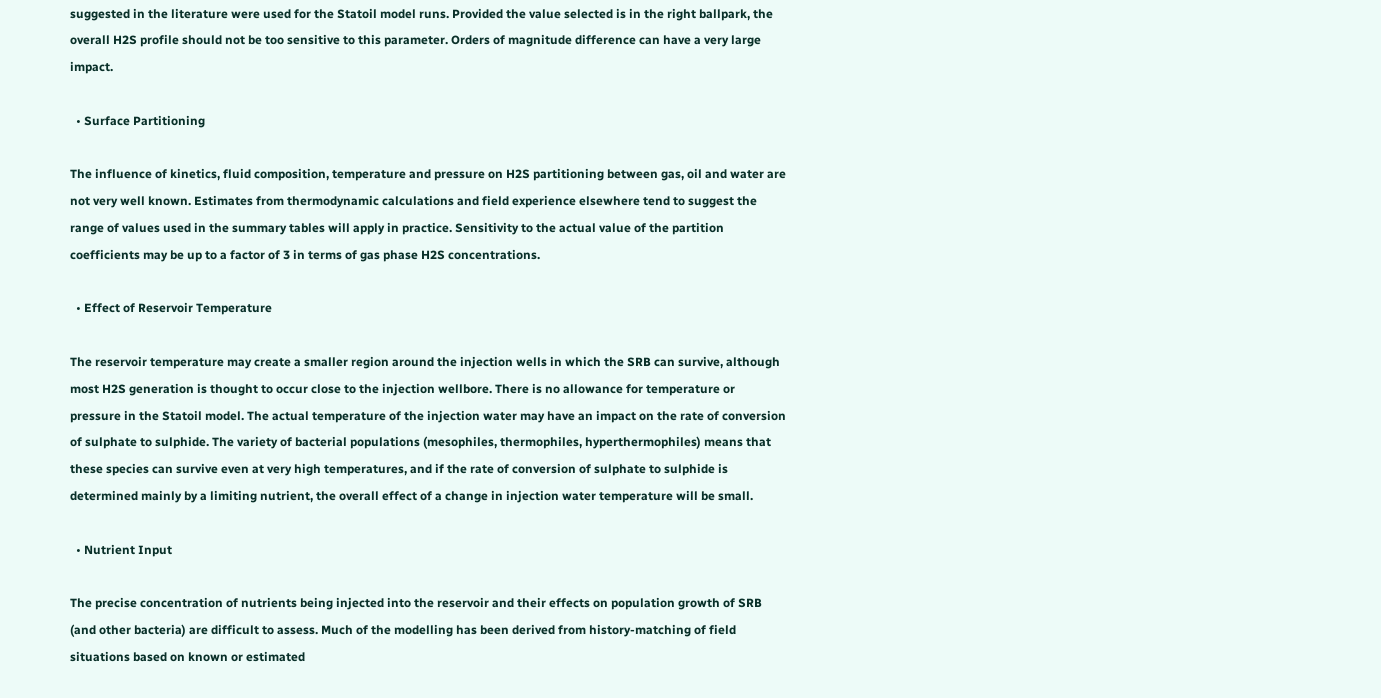suggested in the literature were used for the Statoil model runs. Provided the value selected is in the right ballpark, the overall H2S profile should not be too sensitive to this parameter. Orders of magnitude difference can have a very large impact.

  • Surface Partitioning

The influence of kinetics, fluid composition, temperature and pressure on H2S partitioning between gas, oil and water are not very well known. Estimates from thermodynamic calculations and field experience elsewhere tend to suggest the range of values used in the summary tables will apply in practice. Sensitivity to the actual value of the partition coefficients may be up to a factor of 3 in terms of gas phase H2S concentrations.

  • Effect of Reservoir Temperature

The reservoir temperature may create a smaller region around the injection wells in which the SRB can survive, although most H2S generation is thought to occur close to the injection wellbore. There is no allowance for temperature or pressure in the Statoil model. The actual temperature of the injection water may have an impact on the rate of conversion of sulphate to sulphide. The variety of bacterial populations (mesophiles, thermophiles, hyperthermophiles) means that these species can survive even at very high temperatures, and if the rate of conversion of sulphate to sulphide is determined mainly by a limiting nutrient, the overall effect of a change in injection water temperature will be small.

  • Nutrient Input

The precise concentration of nutrients being injected into the reservoir and their effects on population growth of SRB (and other bacteria) are difficult to assess. Much of the modelling has been derived from history-matching of field situations based on known or estimated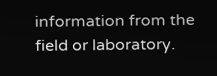information from the field or laboratory.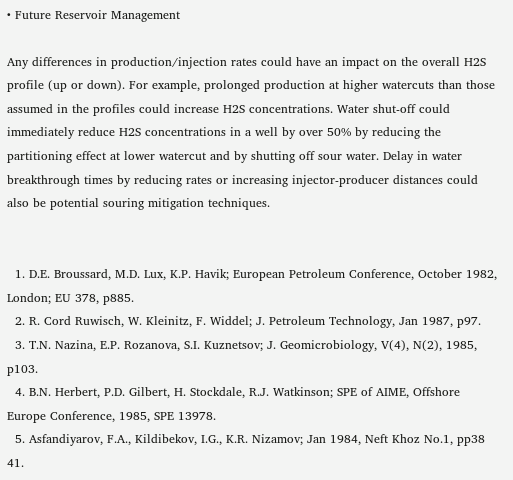• Future Reservoir Management

Any differences in production/injection rates could have an impact on the overall H2S profile (up or down). For example, prolonged production at higher watercuts than those assumed in the profiles could increase H2S concentrations. Water shut-off could immediately reduce H2S concentrations in a well by over 50% by reducing the partitioning effect at lower watercut and by shutting off sour water. Delay in water breakthrough times by reducing rates or increasing injector-producer distances could also be potential souring mitigation techniques.


  1. D.E. Broussard, M.D. Lux, K.P. Havik; European Petroleum Conference, October 1982, London; EU 378, p885.
  2. R. Cord Ruwisch, W. Kleinitz, F. Widdel; J. Petroleum Technology, Jan 1987, p97.
  3. T.N. Nazina, E.P. Rozanova, S.I. Kuznetsov; J. Geomicrobiology, V(4), N(2), 1985, p103.
  4. B.N. Herbert, P.D. Gilbert, H. Stockdale, R.J. Watkinson; SPE of AIME, Offshore Europe Conference, 1985, SPE 13978.
  5. Asfandiyarov, F.A., Kildibekov, I.G., K.R. Nizamov; Jan 1984, Neft Khoz No.1, pp38 41.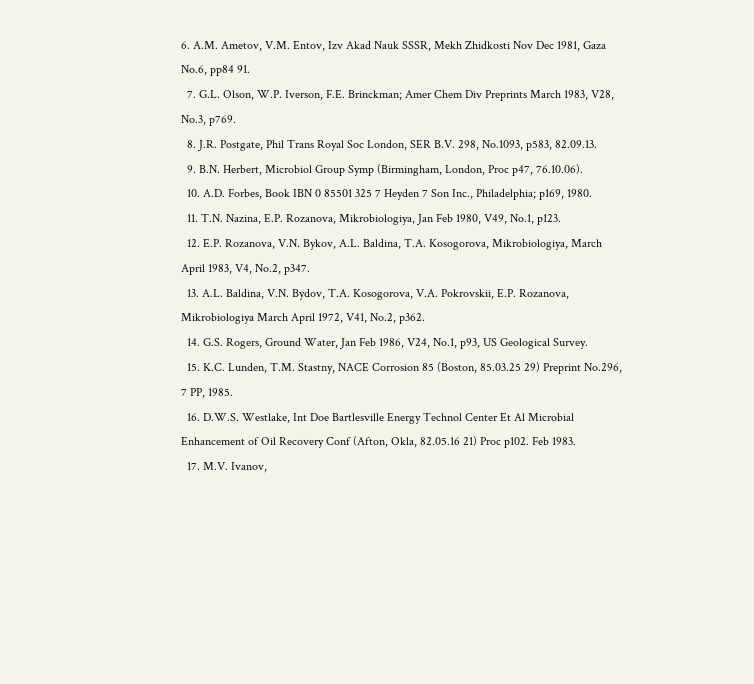6. A.M. Ametov, V.M. Entov, Izv Akad Nauk SSSR, Mekh Zhidkosti Nov Dec 1981, Gaza No.6, pp84 91.
  7. G.L. Olson, W.P. Iverson, F.E. Brinckman; Amer Chem Div Preprints March 1983, V28, No.3, p769.
  8. J.R. Postgate, Phil Trans Royal Soc London, SER B.V. 298, No.1093, p583, 82.09.13.
  9. B.N. Herbert, Microbiol Group Symp (Birmingham, London, Proc p47, 76.10.06).
  10. A.D. Forbes, Book IBN 0 85501 325 7 Heyden 7 Son Inc., Philadelphia; p169, 1980.
  11. T.N. Nazina, E.P. Rozanova, Mikrobiologiya, Jan Feb 1980, V49, No.1, p123.
  12. E.P. Rozanova, V.N. Bykov, A.L. Baldina, T.A. Kosogorova, Mikrobiologiya, March April 1983, V4, No.2, p347.
  13. A.L. Baldina, V.N. Bydov, T.A. Kosogorova, V.A. Pokrovskii, E.P. Rozanova, Mikrobiologiya March April 1972, V41, No.2, p362.
  14. G.S. Rogers, Ground Water, Jan Feb 1986, V24, No.1, p93, US Geological Survey.
  15. K.C. Lunden, T.M. Stastny, NACE Corrosion 85 (Boston, 85.03.25 29) Preprint No.296, 7 PP, 1985.
  16. D.W.S. Westlake, Int Doe Bartlesville Energy Technol Center Et Al Microbial Enhancement of Oil Recovery Conf (Afton, Okla, 82.05.16 21) Proc p102. Feb 1983.
  17. M.V. Ivanov,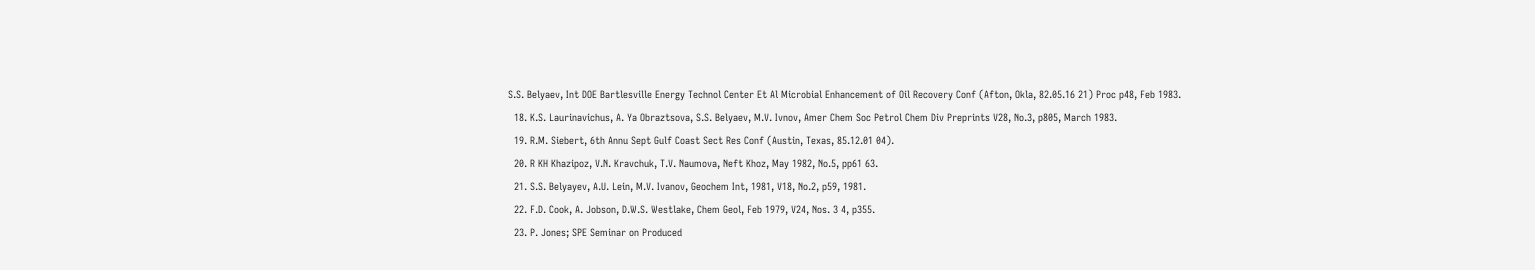S.S. Belyaev, Int DOE Bartlesville Energy Technol Center Et Al Microbial Enhancement of Oil Recovery Conf (Afton, Okla, 82.05.16 21) Proc p48, Feb 1983.
  18. K.S. Laurinavichus, A. Ya Obraztsova, S.S. Belyaev, M.V. Ivnov, Amer Chem Soc Petrol Chem Div Preprints V28, No.3, p805, March 1983.
  19. R.M. Siebert, 6th Annu Sept Gulf Coast Sect Res Conf (Austin, Texas, 85.12.01 04).
  20. R KH Khazipoz, V.N. Kravchuk, T.V. Naumova, Neft Khoz, May 1982, No.5, pp61 63.
  21. S.S. Belyayev, A.U. Lein, M.V. Ivanov, Geochem Int, 1981, V18, No.2, p59, 1981.
  22. F.D. Cook, A. Jobson, D.W.S. Westlake, Chem Geol, Feb 1979, V24, Nos. 3 4, p355.
  23. P. Jones; SPE Seminar on Produced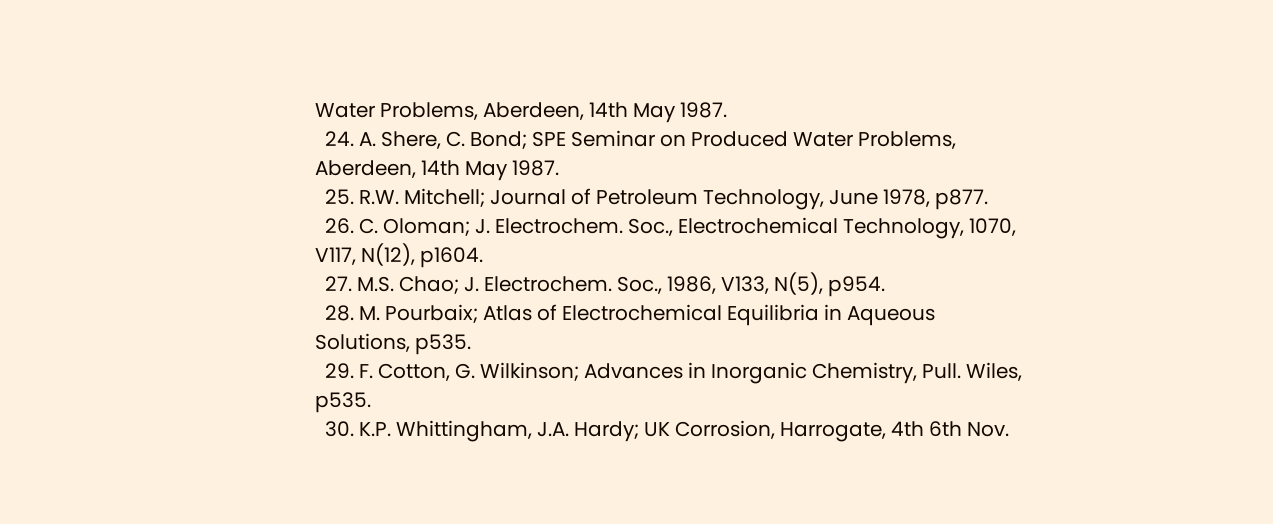Water Problems, Aberdeen, 14th May 1987.
  24. A. Shere, C. Bond; SPE Seminar on Produced Water Problems, Aberdeen, 14th May 1987.
  25. R.W. Mitchell; Journal of Petroleum Technology, June 1978, p877.
  26. C. Oloman; J. Electrochem. Soc., Electrochemical Technology, 1070, V117, N(12), p1604.
  27. M.S. Chao; J. Electrochem. Soc., 1986, V133, N(5), p954.
  28. M. Pourbaix; Atlas of Electrochemical Equilibria in Aqueous Solutions, p535.
  29. F. Cotton, G. Wilkinson; Advances in Inorganic Chemistry, Pull. Wiles, p535.
  30. K.P. Whittingham, J.A. Hardy; UK Corrosion, Harrogate, 4th 6th Nov.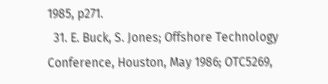1985, p271.
  31. E. Buck, S. Jones; Offshore Technology Conference, Houston, May 1986; OTC5269,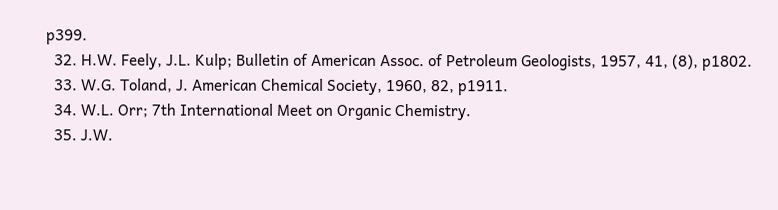p399.
  32. H.W. Feely, J.L. Kulp; Bulletin of American Assoc. of Petroleum Geologists, 1957, 41, (8), p1802.
  33. W.G. Toland, J. American Chemical Society, 1960, 82, p1911.
  34. W.L. Orr; 7th International Meet on Organic Chemistry.
  35. J.W.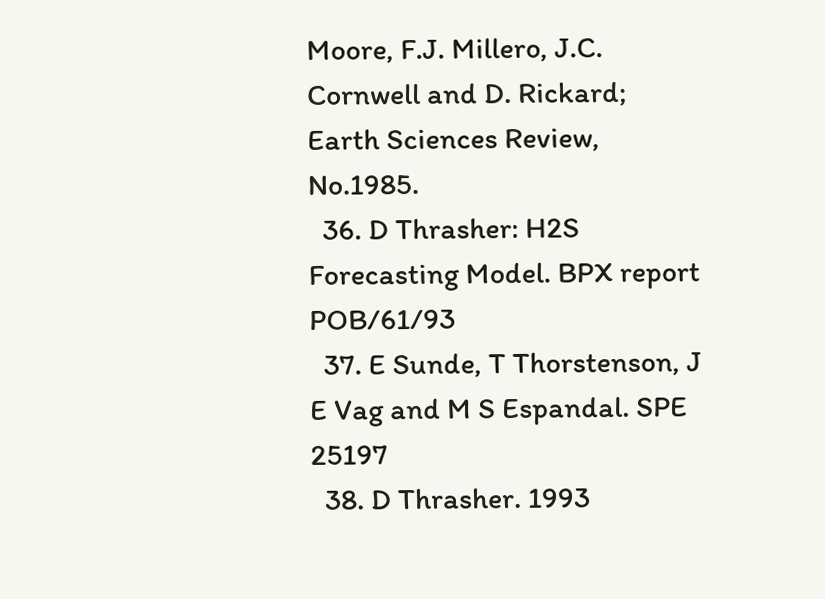Moore, F.J. Millero, J.C. Cornwell and D. Rickard; Earth Sciences Review, No.1985.
  36. D Thrasher: H2S Forecasting Model. BPX report POB/61/93
  37. E Sunde, T Thorstenson, J E Vag and M S Espandal. SPE 25197
  38. D Thrasher. 1993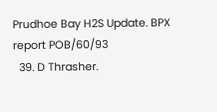Prudhoe Bay H2S Update. BPX report POB/60/93
  39. D Thrasher.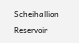Scheihallion Reservoir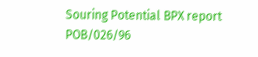Souring Potential BPX report POB/026/96